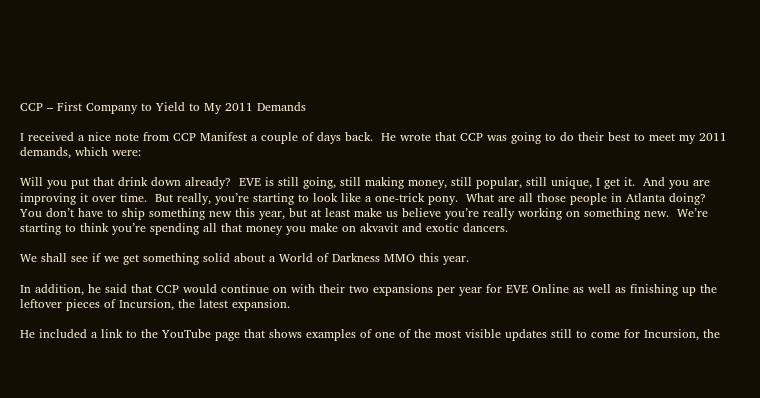CCP – First Company to Yield to My 2011 Demands

I received a nice note from CCP Manifest a couple of days back.  He wrote that CCP was going to do their best to meet my 2011 demands, which were:

Will you put that drink down already?  EVE is still going, still making money, still popular, still unique, I get it.  And you are improving it over time.  But really, you’re starting to look like a one-trick pony.  What are all those people in Atlanta doing?  You don’t have to ship something new this year, but at least make us believe you’re really working on something new.  We’re starting to think you’re spending all that money you make on akvavit and exotic dancers.

We shall see if we get something solid about a World of Darkness MMO this year.

In addition, he said that CCP would continue on with their two expansions per year for EVE Online as well as finishing up the leftover pieces of Incursion, the latest expansion.

He included a link to the YouTube page that shows examples of one of the most visible updates still to come for Incursion, the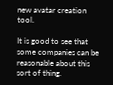new avatar creation tool.

It is good to see that some companies can be reasonable about this sort of thing.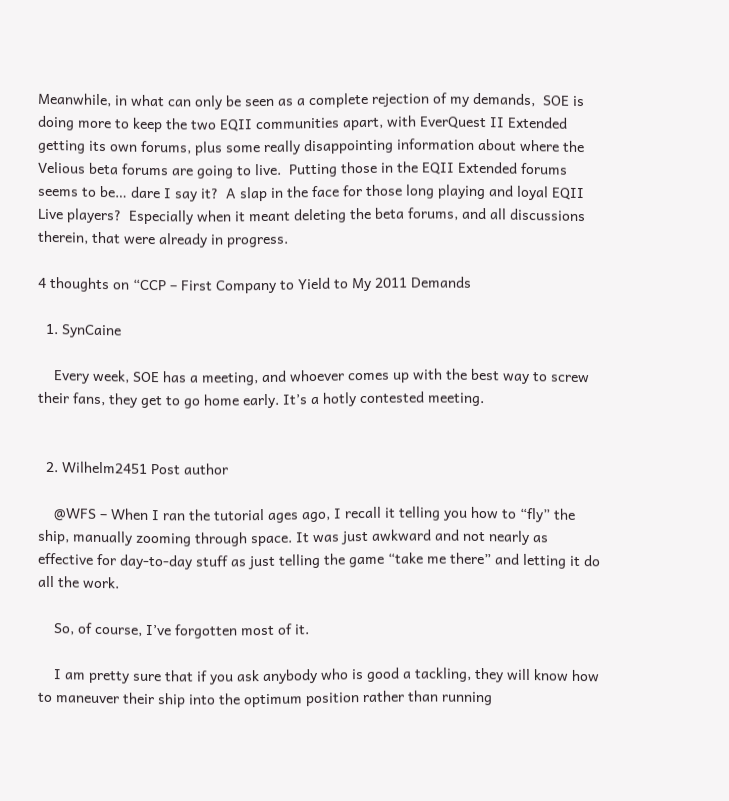Meanwhile, in what can only be seen as a complete rejection of my demands,  SOE is doing more to keep the two EQII communities apart, with EverQuest II Extended getting its own forums, plus some really disappointing information about where the Velious beta forums are going to live.  Putting those in the EQII Extended forums seems to be… dare I say it?  A slap in the face for those long playing and loyal EQII Live players?  Especially when it meant deleting the beta forums, and all discussions therein, that were already in progress.

4 thoughts on “CCP – First Company to Yield to My 2011 Demands

  1. SynCaine

    Every week, SOE has a meeting, and whoever comes up with the best way to screw their fans, they get to go home early. It’s a hotly contested meeting.


  2. Wilhelm2451 Post author

    @WFS – When I ran the tutorial ages ago, I recall it telling you how to “fly” the ship, manually zooming through space. It was just awkward and not nearly as effective for day-to-day stuff as just telling the game “take me there” and letting it do all the work.

    So, of course, I’ve forgotten most of it.

    I am pretty sure that if you ask anybody who is good a tackling, they will know how to maneuver their ship into the optimum position rather than running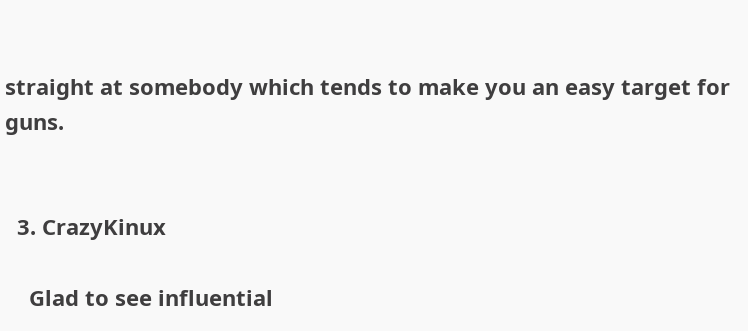straight at somebody which tends to make you an easy target for guns.


  3. CrazyKinux

    Glad to see influential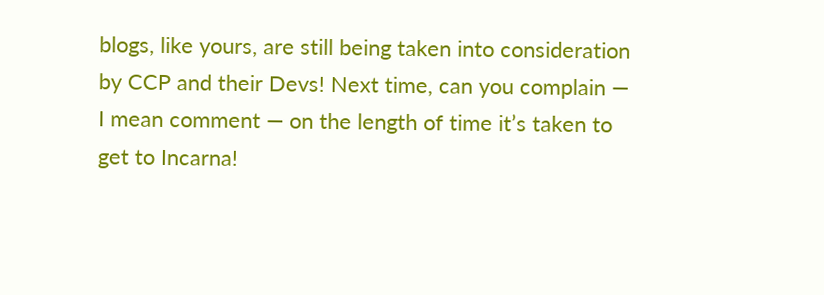blogs, like yours, are still being taken into consideration by CCP and their Devs! Next time, can you complain — I mean comment — on the length of time it’s taken to get to Incarna!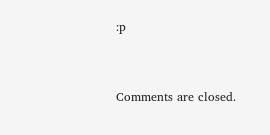:p



Comments are closed.